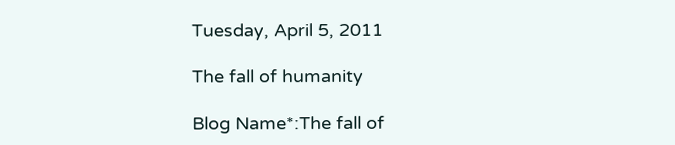Tuesday, April 5, 2011

The fall of humanity

Blog Name*:The fall of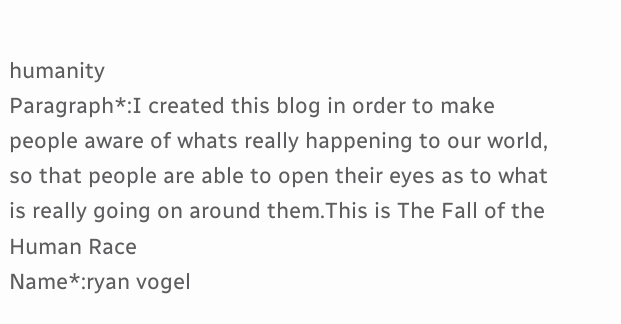humanity
Paragraph*:I created this blog in order to make people aware of whats really happening to our world, so that people are able to open their eyes as to what is really going on around them.This is The Fall of the Human Race
Name*:ryan vogel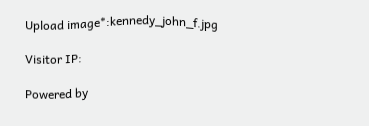Upload image*:kennedy_john_f.jpg

Visitor IP:

Powered by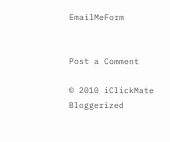EmailMeForm


Post a Comment

© 2010 iClickMate
Bloggerized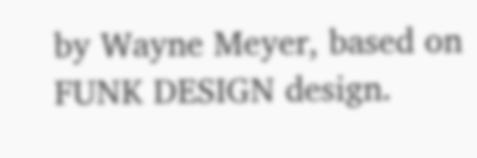by Wayne Meyer, based on FUNK DESIGN design.